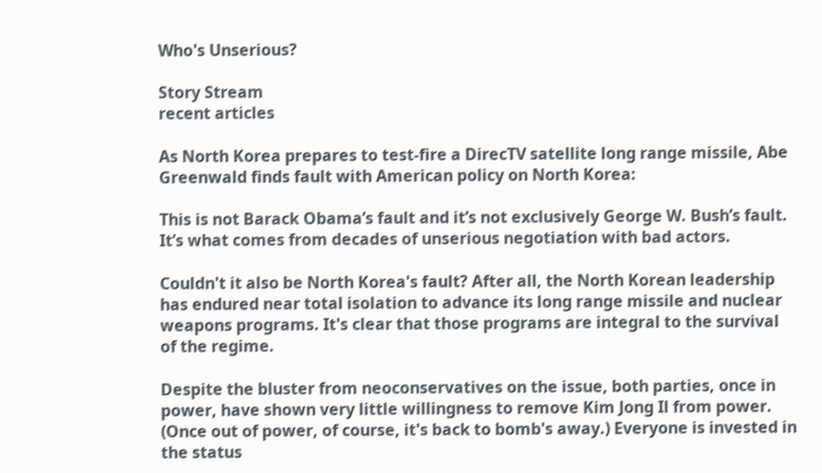Who's Unserious?

Story Stream
recent articles

As North Korea prepares to test-fire a DirecTV satellite long range missile, Abe Greenwald finds fault with American policy on North Korea:

This is not Barack Obama’s fault and it’s not exclusively George W. Bush’s fault. It’s what comes from decades of unserious negotiation with bad actors.

Couldn't it also be North Korea's fault? After all, the North Korean leadership has endured near total isolation to advance its long range missile and nuclear weapons programs. It's clear that those programs are integral to the survival of the regime.

Despite the bluster from neoconservatives on the issue, both parties, once in power, have shown very little willingness to remove Kim Jong Il from power. (Once out of power, of course, it's back to bomb's away.) Everyone is invested in the status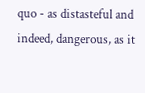quo - as distasteful and indeed, dangerous, as it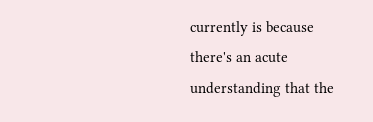currently is because there's an acute understanding that the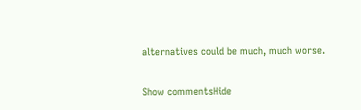alternatives could be much, much worse.

Show commentsHide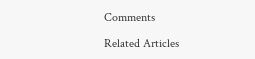Comments

Related Articles